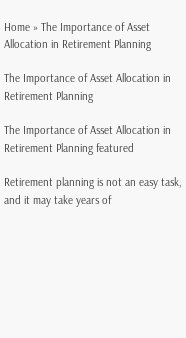Home » The Importance of Asset Allocation in Retirement Planning

The Importance of Asset Allocation in Retirement Planning

The Importance of Asset Allocation in Retirement Planning featured

Retirement planning is not an easy task, and it may take years of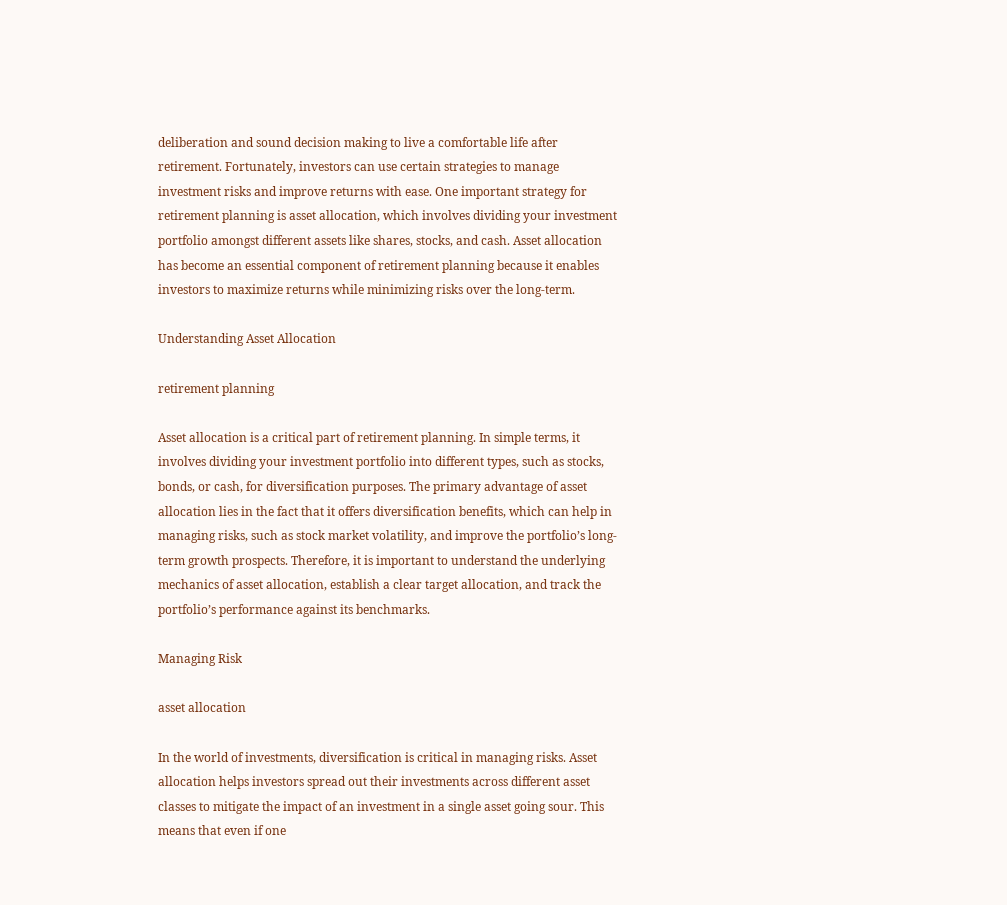deliberation and sound decision making to live a comfortable life after retirement. Fortunately, investors can use certain strategies to manage investment risks and improve returns with ease. One important strategy for retirement planning is asset allocation, which involves dividing your investment portfolio amongst different assets like shares, stocks, and cash. Asset allocation has become an essential component of retirement planning because it enables investors to maximize returns while minimizing risks over the long-term.

Understanding Asset Allocation

retirement planning

Asset allocation is a critical part of retirement planning. In simple terms, it involves dividing your investment portfolio into different types, such as stocks, bonds, or cash, for diversification purposes. The primary advantage of asset allocation lies in the fact that it offers diversification benefits, which can help in managing risks, such as stock market volatility, and improve the portfolio’s long-term growth prospects. Therefore, it is important to understand the underlying mechanics of asset allocation, establish a clear target allocation, and track the portfolio’s performance against its benchmarks.

Managing Risk

asset allocation

In the world of investments, diversification is critical in managing risks. Asset allocation helps investors spread out their investments across different asset classes to mitigate the impact of an investment in a single asset going sour. This means that even if one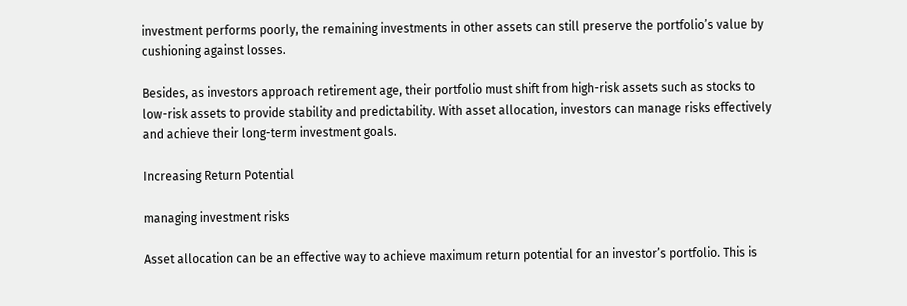investment performs poorly, the remaining investments in other assets can still preserve the portfolio’s value by cushioning against losses.

Besides, as investors approach retirement age, their portfolio must shift from high-risk assets such as stocks to low-risk assets to provide stability and predictability. With asset allocation, investors can manage risks effectively and achieve their long-term investment goals.

Increasing Return Potential

managing investment risks

Asset allocation can be an effective way to achieve maximum return potential for an investor’s portfolio. This is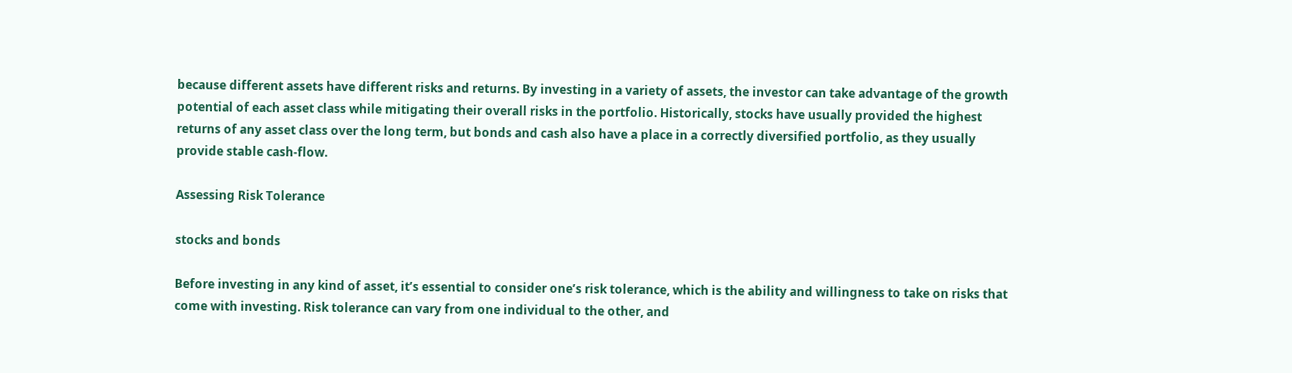because different assets have different risks and returns. By investing in a variety of assets, the investor can take advantage of the growth potential of each asset class while mitigating their overall risks in the portfolio. Historically, stocks have usually provided the highest returns of any asset class over the long term, but bonds and cash also have a place in a correctly diversified portfolio, as they usually provide stable cash-flow.

Assessing Risk Tolerance

stocks and bonds

Before investing in any kind of asset, it’s essential to consider one’s risk tolerance, which is the ability and willingness to take on risks that come with investing. Risk tolerance can vary from one individual to the other, and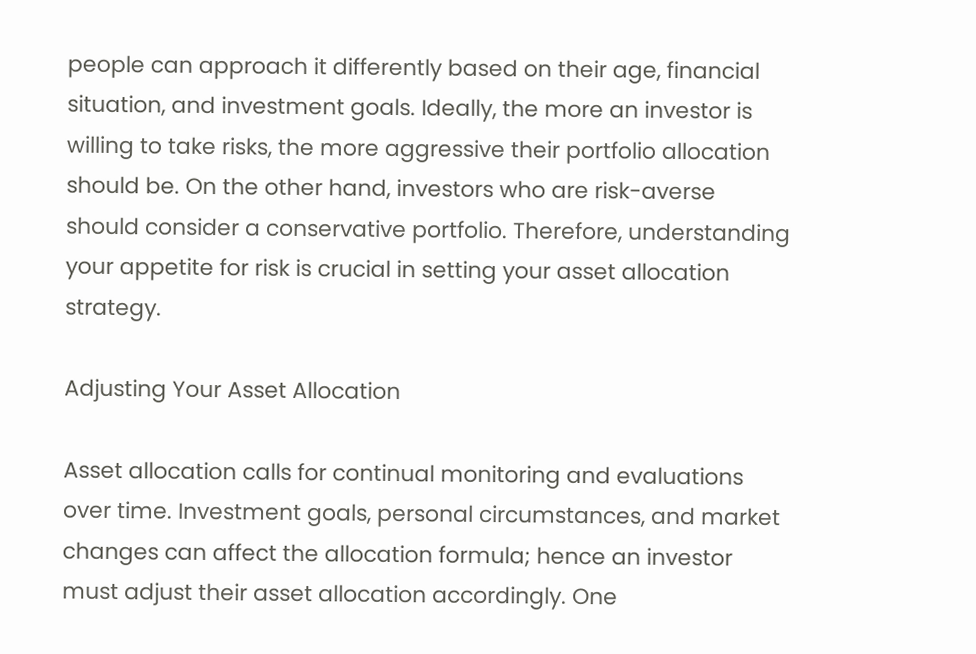people can approach it differently based on their age, financial situation, and investment goals. Ideally, the more an investor is willing to take risks, the more aggressive their portfolio allocation should be. On the other hand, investors who are risk-averse should consider a conservative portfolio. Therefore, understanding your appetite for risk is crucial in setting your asset allocation strategy.

Adjusting Your Asset Allocation

Asset allocation calls for continual monitoring and evaluations over time. Investment goals, personal circumstances, and market changes can affect the allocation formula; hence an investor must adjust their asset allocation accordingly. One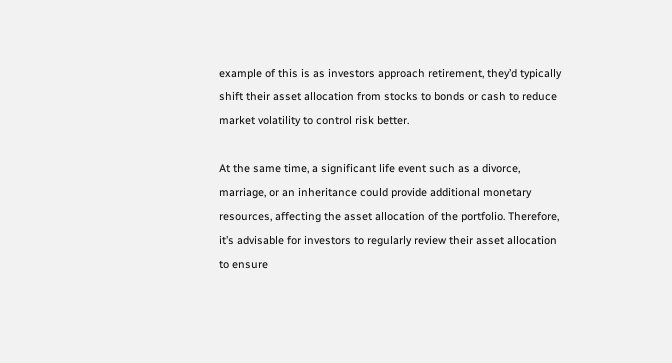example of this is as investors approach retirement, they’d typically shift their asset allocation from stocks to bonds or cash to reduce market volatility to control risk better.

At the same time, a significant life event such as a divorce, marriage, or an inheritance could provide additional monetary resources, affecting the asset allocation of the portfolio. Therefore, it’s advisable for investors to regularly review their asset allocation to ensure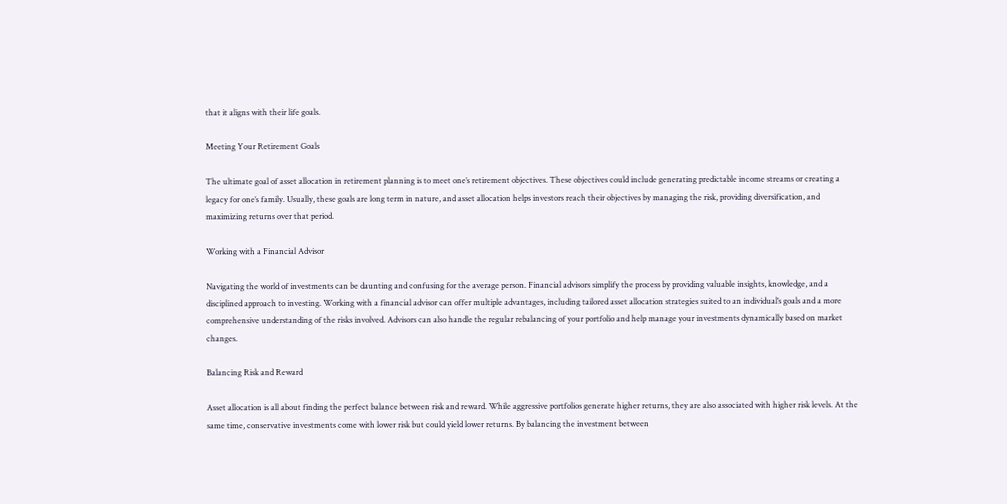that it aligns with their life goals.

Meeting Your Retirement Goals

The ultimate goal of asset allocation in retirement planning is to meet one’s retirement objectives. These objectives could include generating predictable income streams or creating a legacy for one’s family. Usually, these goals are long term in nature, and asset allocation helps investors reach their objectives by managing the risk, providing diversification, and maximizing returns over that period.

Working with a Financial Advisor

Navigating the world of investments can be daunting and confusing for the average person. Financial advisors simplify the process by providing valuable insights, knowledge, and a disciplined approach to investing. Working with a financial advisor can offer multiple advantages, including tailored asset allocation strategies suited to an individual’s goals and a more comprehensive understanding of the risks involved. Advisors can also handle the regular rebalancing of your portfolio and help manage your investments dynamically based on market changes.

Balancing Risk and Reward

Asset allocation is all about finding the perfect balance between risk and reward. While aggressive portfolios generate higher returns, they are also associated with higher risk levels. At the same time, conservative investments come with lower risk but could yield lower returns. By balancing the investment between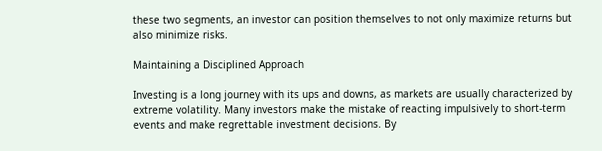these two segments, an investor can position themselves to not only maximize returns but also minimize risks.

Maintaining a Disciplined Approach

Investing is a long journey with its ups and downs, as markets are usually characterized by extreme volatility. Many investors make the mistake of reacting impulsively to short-term events and make regrettable investment decisions. By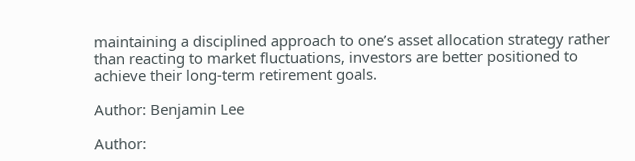maintaining a disciplined approach to one’s asset allocation strategy rather than reacting to market fluctuations, investors are better positioned to achieve their long-term retirement goals.

Author: Benjamin Lee

Author: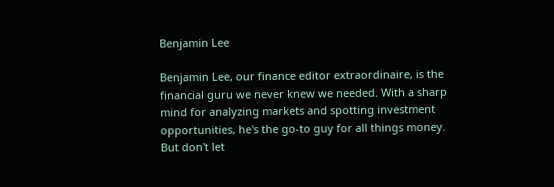Benjamin Lee

Benjamin Lee, our finance editor extraordinaire, is the financial guru we never knew we needed. With a sharp mind for analyzing markets and spotting investment opportunities, he's the go-to guy for all things money. But don't let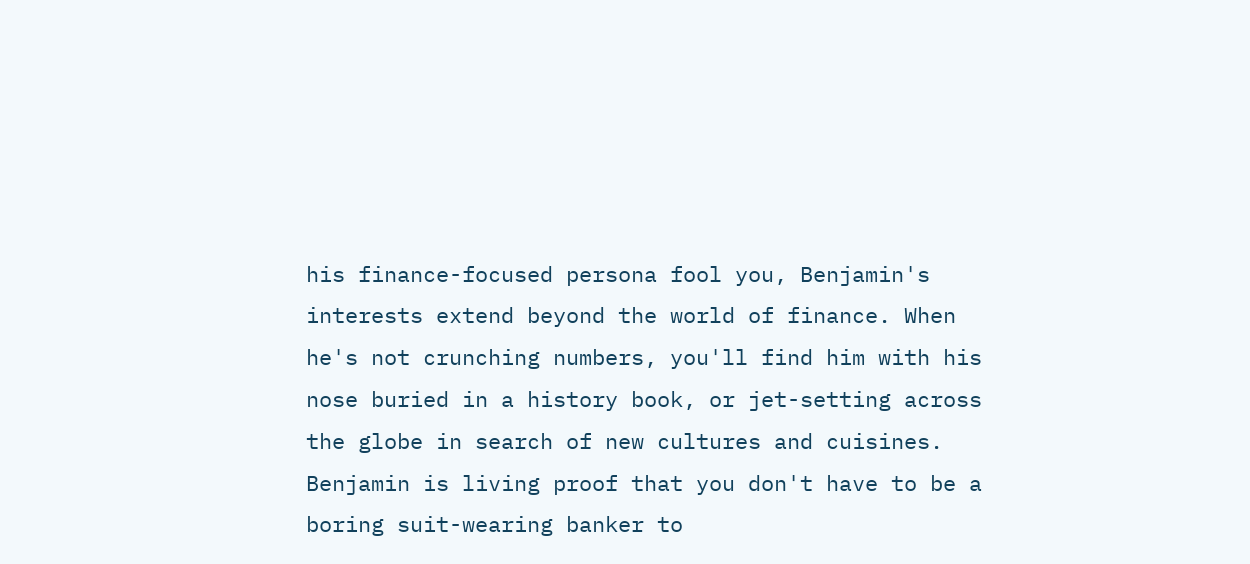his finance-focused persona fool you, Benjamin's interests extend beyond the world of finance. When he's not crunching numbers, you'll find him with his nose buried in a history book, or jet-setting across the globe in search of new cultures and cuisines. Benjamin is living proof that you don't have to be a boring suit-wearing banker to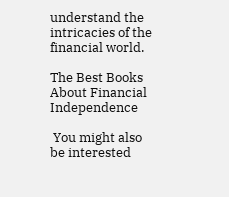understand the intricacies of the financial world.

The Best Books About Financial Independence

 You might also be interested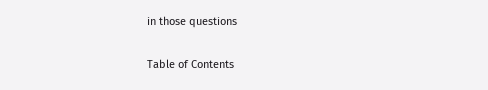in those questions

Table of Contents